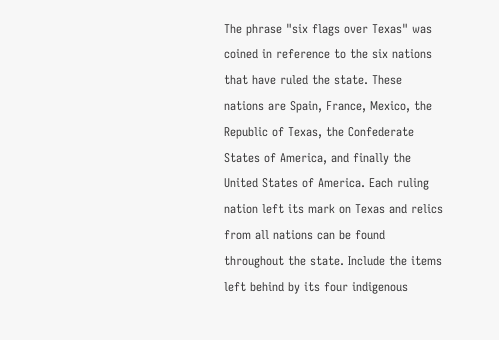The phrase "six flags over Texas" was coined in reference to the six nations that have ruled the state. These nations are Spain, France, Mexico, the Republic of Texas, the Confederate States of America, and finally the United States of America. Each ruling nation left its mark on Texas and relics from all nations can be found throughout the state. Include the items left behind by its four indigenous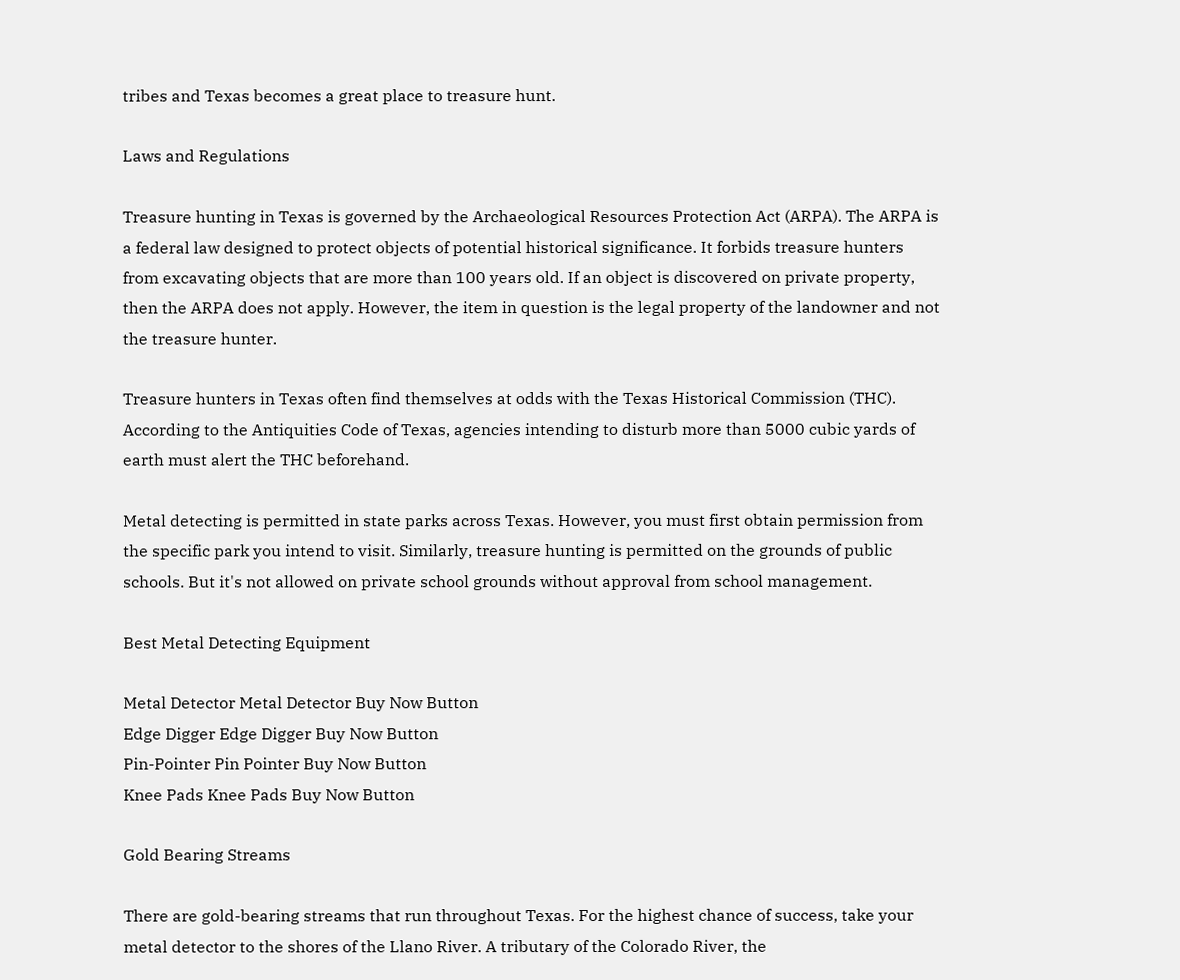tribes and Texas becomes a great place to treasure hunt.

Laws and Regulations

Treasure hunting in Texas is governed by the Archaeological Resources Protection Act (ARPA). The ARPA is a federal law designed to protect objects of potential historical significance. It forbids treasure hunters from excavating objects that are more than 100 years old. If an object is discovered on private property, then the ARPA does not apply. However, the item in question is the legal property of the landowner and not the treasure hunter.

Treasure hunters in Texas often find themselves at odds with the Texas Historical Commission (THC). According to the Antiquities Code of Texas, agencies intending to disturb more than 5000 cubic yards of earth must alert the THC beforehand.

Metal detecting is permitted in state parks across Texas. However, you must first obtain permission from the specific park you intend to visit. Similarly, treasure hunting is permitted on the grounds of public schools. But it's not allowed on private school grounds without approval from school management.

Best Metal Detecting Equipment

Metal Detector Metal Detector Buy Now Button
Edge Digger Edge Digger Buy Now Button
Pin-Pointer Pin Pointer Buy Now Button
Knee Pads Knee Pads Buy Now Button

Gold Bearing Streams

There are gold-bearing streams that run throughout Texas. For the highest chance of success, take your metal detector to the shores of the Llano River. A tributary of the Colorado River, the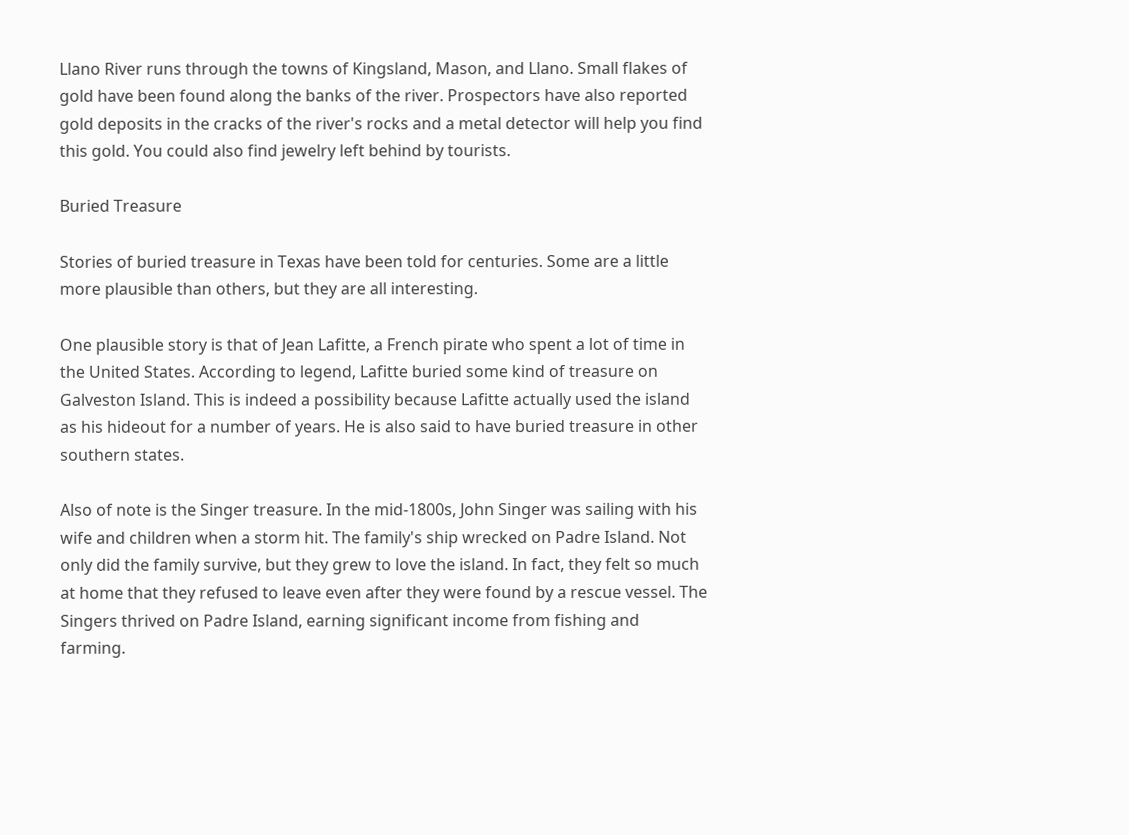Llano River runs through the towns of Kingsland, Mason, and Llano. Small flakes of gold have been found along the banks of the river. Prospectors have also reported gold deposits in the cracks of the river's rocks and a metal detector will help you find this gold. You could also find jewelry left behind by tourists.

Buried Treasure

Stories of buried treasure in Texas have been told for centuries. Some are a little more plausible than others, but they are all interesting.

One plausible story is that of Jean Lafitte, a French pirate who spent a lot of time in the United States. According to legend, Lafitte buried some kind of treasure on Galveston Island. This is indeed a possibility because Lafitte actually used the island as his hideout for a number of years. He is also said to have buried treasure in other southern states.

Also of note is the Singer treasure. In the mid-1800s, John Singer was sailing with his wife and children when a storm hit. The family's ship wrecked on Padre Island. Not only did the family survive, but they grew to love the island. In fact, they felt so much at home that they refused to leave even after they were found by a rescue vessel. The Singers thrived on Padre Island, earning significant income from fishing and farming.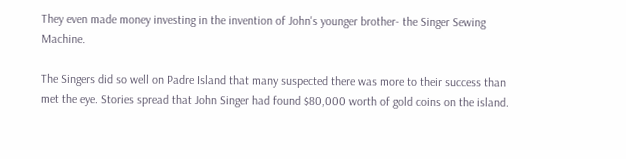They even made money investing in the invention of John's younger brother- the Singer Sewing Machine.

The Singers did so well on Padre Island that many suspected there was more to their success than met the eye. Stories spread that John Singer had found $80,000 worth of gold coins on the island.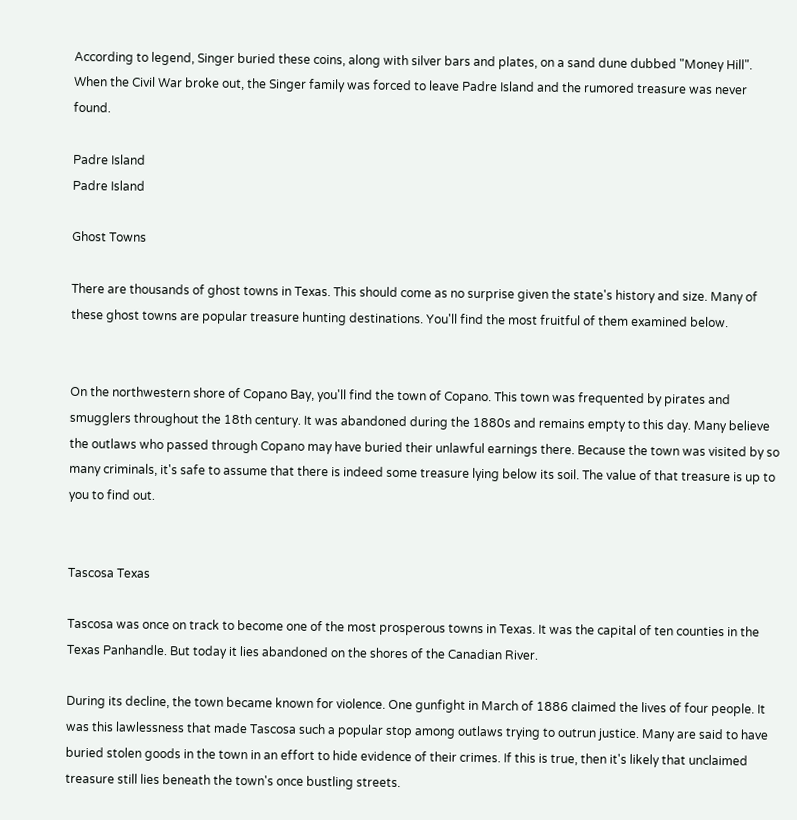According to legend, Singer buried these coins, along with silver bars and plates, on a sand dune dubbed "Money Hill". When the Civil War broke out, the Singer family was forced to leave Padre Island and the rumored treasure was never found.

Padre Island
Padre Island

Ghost Towns

There are thousands of ghost towns in Texas. This should come as no surprise given the state's history and size. Many of these ghost towns are popular treasure hunting destinations. You'll find the most fruitful of them examined below.


On the northwestern shore of Copano Bay, you'll find the town of Copano. This town was frequented by pirates and smugglers throughout the 18th century. It was abandoned during the 1880s and remains empty to this day. Many believe the outlaws who passed through Copano may have buried their unlawful earnings there. Because the town was visited by so many criminals, it's safe to assume that there is indeed some treasure lying below its soil. The value of that treasure is up to you to find out.


Tascosa Texas

Tascosa was once on track to become one of the most prosperous towns in Texas. It was the capital of ten counties in the Texas Panhandle. But today it lies abandoned on the shores of the Canadian River.

During its decline, the town became known for violence. One gunfight in March of 1886 claimed the lives of four people. It was this lawlessness that made Tascosa such a popular stop among outlaws trying to outrun justice. Many are said to have buried stolen goods in the town in an effort to hide evidence of their crimes. If this is true, then it's likely that unclaimed treasure still lies beneath the town's once bustling streets.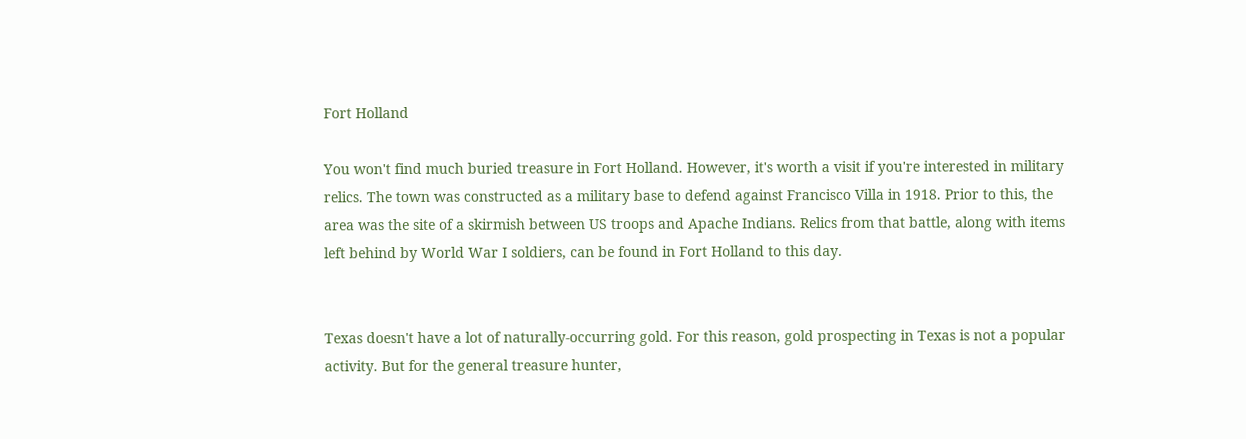Fort Holland

You won't find much buried treasure in Fort Holland. However, it's worth a visit if you're interested in military relics. The town was constructed as a military base to defend against Francisco Villa in 1918. Prior to this, the area was the site of a skirmish between US troops and Apache Indians. Relics from that battle, along with items left behind by World War I soldiers, can be found in Fort Holland to this day.


Texas doesn't have a lot of naturally-occurring gold. For this reason, gold prospecting in Texas is not a popular activity. But for the general treasure hunter,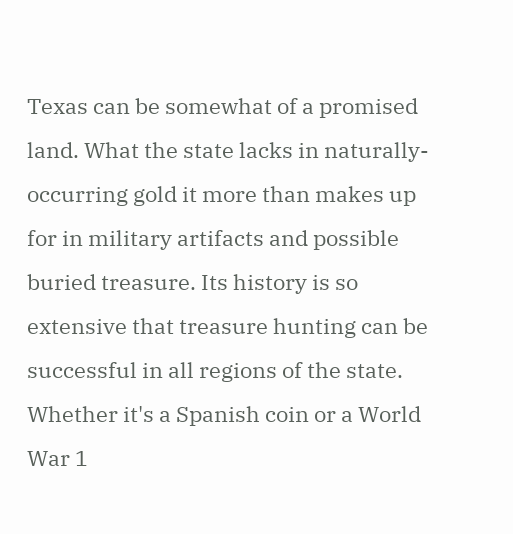Texas can be somewhat of a promised land. What the state lacks in naturally-occurring gold it more than makes up for in military artifacts and possible buried treasure. Its history is so extensive that treasure hunting can be successful in all regions of the state. Whether it's a Spanish coin or a World War 1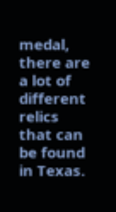medal, there are a lot of different relics that can be found in Texas.